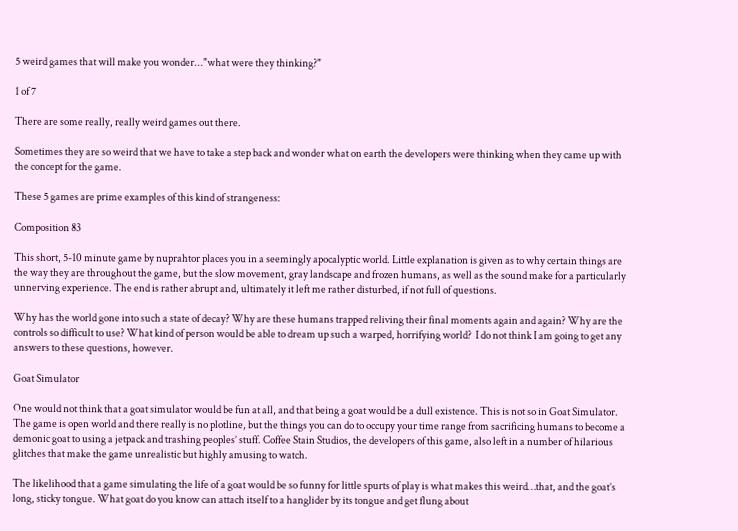5 weird games that will make you wonder..."what were they thinking?"

1 of 7

There are some really, really weird games out there.

Sometimes they are so weird that we have to take a step back and wonder what on earth the developers were thinking when they came up with the concept for the game.

These 5 games are prime examples of this kind of strangeness:

Composition 83

This short, 5-10 minute game by nuprahtor places you in a seemingly apocalyptic world. Little explanation is given as to why certain things are the way they are throughout the game, but the slow movement, gray landscape and frozen humans, as well as the sound make for a particularly unnerving experience. The end is rather abrupt and, ultimately it left me rather disturbed, if not full of questions.

Why has the world gone into such a state of decay? Why are these humans trapped reliving their final moments again and again? Why are the controls so difficult to use? What kind of person would be able to dream up such a warped, horrifying world?  I do not think I am going to get any answers to these questions, however.

Goat Simulator

One would not think that a goat simulator would be fun at all, and that being a goat would be a dull existence. This is not so in Goat Simulator. The game is open world and there really is no plotline, but the things you can do to occupy your time range from sacrificing humans to become a demonic goat to using a jetpack and trashing peoples’ stuff. Coffee Stain Studios, the developers of this game, also left in a number of hilarious glitches that make the game unrealistic but highly amusing to watch.

The likelihood that a game simulating the life of a goat would be so funny for little spurts of play is what makes this weird…that, and the goat’s long, sticky tongue. What goat do you know can attach itself to a hanglider by its tongue and get flung about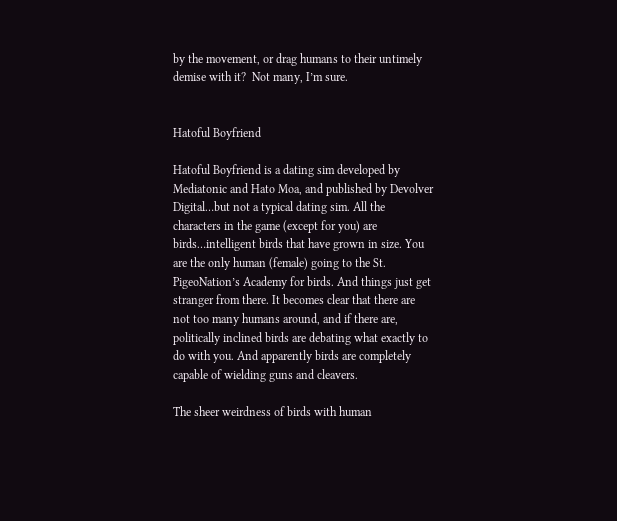by the movement, or drag humans to their untimely demise with it?  Not many, I’m sure.


Hatoful Boyfriend

Hatoful Boyfriend is a dating sim developed by Mediatonic and Hato Moa, and published by Devolver Digital…but not a typical dating sim. All the characters in the game (except for you) are birds…intelligent birds that have grown in size. You are the only human (female) going to the St. PigeoNation’s Academy for birds. And things just get stranger from there. It becomes clear that there are not too many humans around, and if there are, politically inclined birds are debating what exactly to do with you. And apparently birds are completely capable of wielding guns and cleavers.

The sheer weirdness of birds with human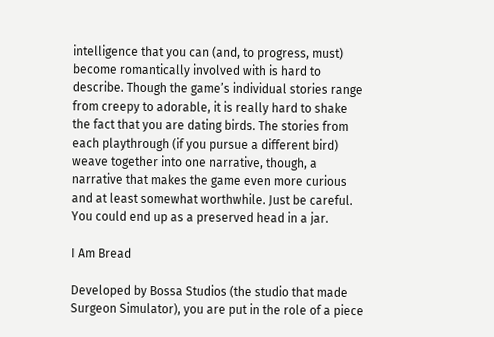intelligence that you can (and, to progress, must) become romantically involved with is hard to describe. Though the game’s individual stories range from creepy to adorable, it is really hard to shake the fact that you are dating birds. The stories from each playthrough (if you pursue a different bird) weave together into one narrative, though, a narrative that makes the game even more curious and at least somewhat worthwhile. Just be careful. You could end up as a preserved head in a jar.

I Am Bread

Developed by Bossa Studios (the studio that made Surgeon Simulator), you are put in the role of a piece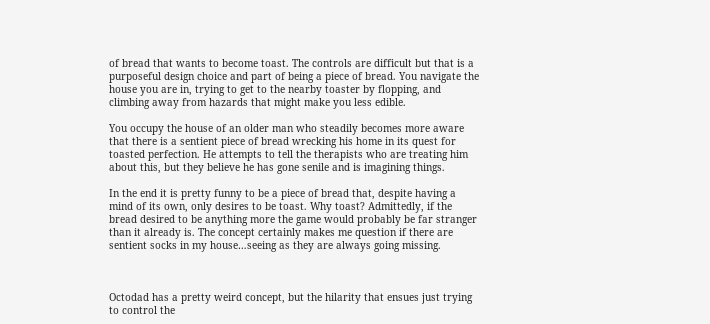of bread that wants to become toast. The controls are difficult but that is a purposeful design choice and part of being a piece of bread. You navigate the house you are in, trying to get to the nearby toaster by flopping, and climbing away from hazards that might make you less edible.

You occupy the house of an older man who steadily becomes more aware that there is a sentient piece of bread wrecking his home in its quest for toasted perfection. He attempts to tell the therapists who are treating him about this, but they believe he has gone senile and is imagining things.

In the end it is pretty funny to be a piece of bread that, despite having a mind of its own, only desires to be toast. Why toast? Admittedly, if the bread desired to be anything more the game would probably be far stranger than it already is. The concept certainly makes me question if there are sentient socks in my house…seeing as they are always going missing.



Octodad has a pretty weird concept, but the hilarity that ensues just trying to control the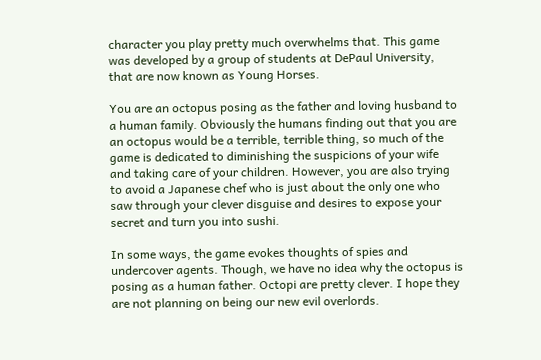character you play pretty much overwhelms that. This game was developed by a group of students at DePaul University, that are now known as Young Horses.

You are an octopus posing as the father and loving husband to a human family. Obviously the humans finding out that you are an octopus would be a terrible, terrible thing, so much of the game is dedicated to diminishing the suspicions of your wife and taking care of your children. However, you are also trying to avoid a Japanese chef who is just about the only one who saw through your clever disguise and desires to expose your secret and turn you into sushi.

In some ways, the game evokes thoughts of spies and undercover agents. Though, we have no idea why the octopus is posing as a human father. Octopi are pretty clever. I hope they are not planning on being our new evil overlords.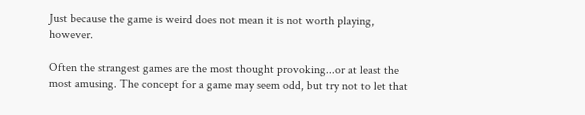Just because the game is weird does not mean it is not worth playing, however.

Often the strangest games are the most thought provoking...or at least the most amusing. The concept for a game may seem odd, but try not to let that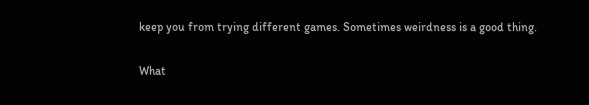keep you from trying different games. Sometimes weirdness is a good thing.

What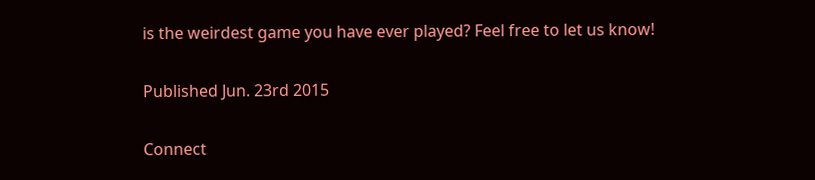is the weirdest game you have ever played? Feel free to let us know!

Published Jun. 23rd 2015

Connect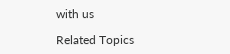with us

Related Topics